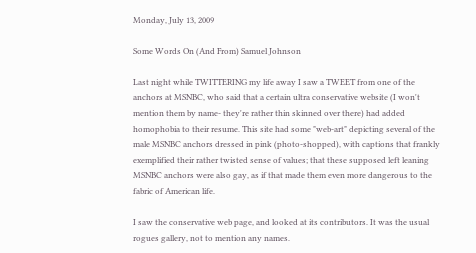Monday, July 13, 2009

Some Words On (And From) Samuel Johnson

Last night while TWITTERING my life away I saw a TWEET from one of the anchors at MSNBC, who said that a certain ultra conservative website (I won't mention them by name- they're rather thin skinned over there) had added homophobia to their resume. This site had some "web-art" depicting several of the male MSNBC anchors dressed in pink (photo-shopped), with captions that frankly exemplified their rather twisted sense of values; that these supposed left leaning MSNBC anchors were also gay, as if that made them even more dangerous to the fabric of American life.

I saw the conservative web page, and looked at its contributors. It was the usual rogues gallery, not to mention any names.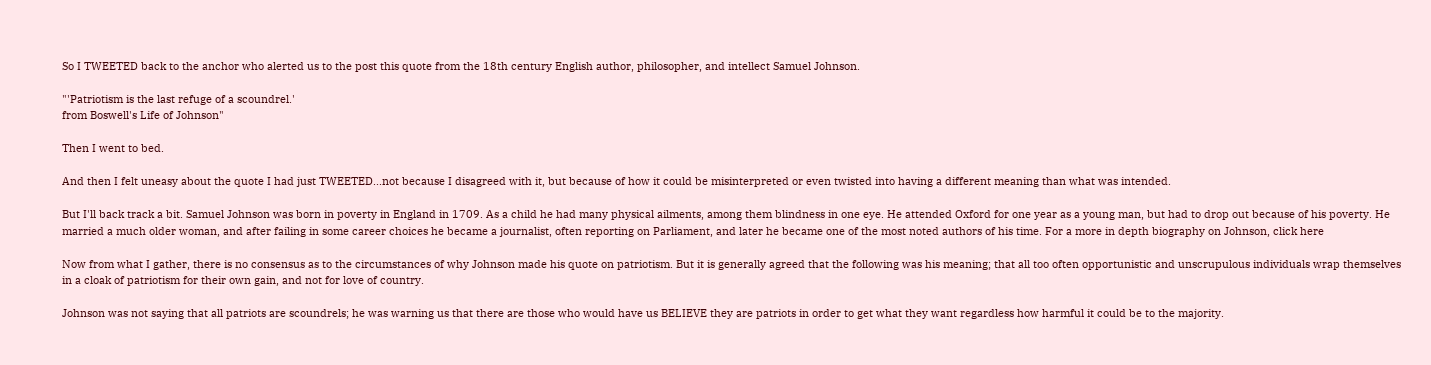So I TWEETED back to the anchor who alerted us to the post this quote from the 18th century English author, philosopher, and intellect Samuel Johnson.

"'Patriotism is the last refuge of a scoundrel.'
from Boswell's Life of Johnson"

Then I went to bed.

And then I felt uneasy about the quote I had just TWEETED...not because I disagreed with it, but because of how it could be misinterpreted or even twisted into having a different meaning than what was intended.

But I'll back track a bit. Samuel Johnson was born in poverty in England in 1709. As a child he had many physical ailments, among them blindness in one eye. He attended Oxford for one year as a young man, but had to drop out because of his poverty. He married a much older woman, and after failing in some career choices he became a journalist, often reporting on Parliament, and later he became one of the most noted authors of his time. For a more in depth biography on Johnson, click here

Now from what I gather, there is no consensus as to the circumstances of why Johnson made his quote on patriotism. But it is generally agreed that the following was his meaning; that all too often opportunistic and unscrupulous individuals wrap themselves in a cloak of patriotism for their own gain, and not for love of country.

Johnson was not saying that all patriots are scoundrels; he was warning us that there are those who would have us BELIEVE they are patriots in order to get what they want regardless how harmful it could be to the majority.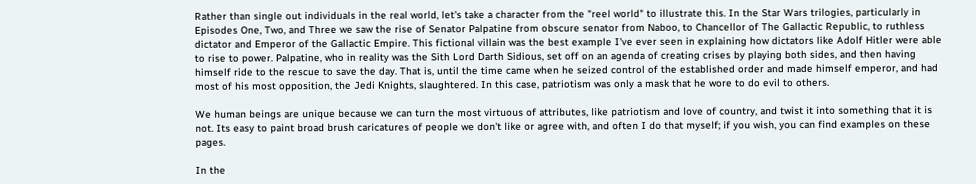Rather than single out individuals in the real world, let's take a character from the "reel world" to illustrate this. In the Star Wars trilogies, particularly in Episodes One, Two, and Three we saw the rise of Senator Palpatine from obscure senator from Naboo, to Chancellor of The Gallactic Republic, to ruthless dictator and Emperor of the Gallactic Empire. This fictional villain was the best example I've ever seen in explaining how dictators like Adolf Hitler were able to rise to power. Palpatine, who in reality was the Sith Lord Darth Sidious, set off on an agenda of creating crises by playing both sides, and then having himself ride to the rescue to save the day. That is, until the time came when he seized control of the established order and made himself emperor, and had most of his most opposition, the Jedi Knights, slaughtered. In this case, patriotism was only a mask that he wore to do evil to others.

We human beings are unique because we can turn the most virtuous of attributes, like patriotism and love of country, and twist it into something that it is not. Its easy to paint broad brush caricatures of people we don't like or agree with, and often I do that myself; if you wish, you can find examples on these pages.

In the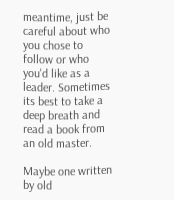meantime, just be careful about who you chose to follow or who you'd like as a leader. Sometimes its best to take a deep breath and read a book from an old master.

Maybe one written by old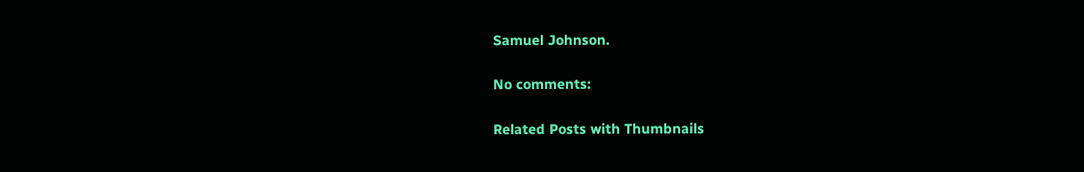Samuel Johnson.

No comments:

Related Posts with Thumbnails